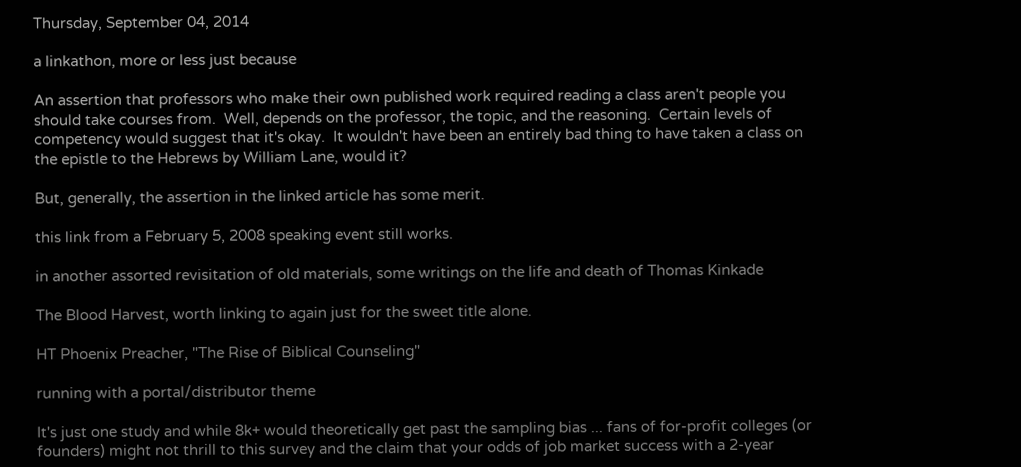Thursday, September 04, 2014

a linkathon, more or less just because

An assertion that professors who make their own published work required reading a class aren't people you should take courses from.  Well, depends on the professor, the topic, and the reasoning.  Certain levels of competency would suggest that it's okay.  It wouldn't have been an entirely bad thing to have taken a class on the epistle to the Hebrews by William Lane, would it?

But, generally, the assertion in the linked article has some merit.

this link from a February 5, 2008 speaking event still works.

in another assorted revisitation of old materials, some writings on the life and death of Thomas Kinkade

The Blood Harvest, worth linking to again just for the sweet title alone.

HT Phoenix Preacher, "The Rise of Biblical Counseling"

running with a portal/distributor theme

It's just one study and while 8k+ would theoretically get past the sampling bias ... fans of for-profit colleges (or founders) might not thrill to this survey and the claim that your odds of job market success with a 2-year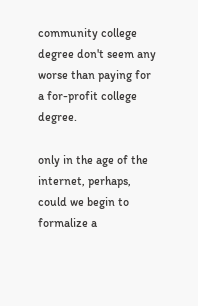community college degree don't seem any worse than paying for a for-profit college degree.

only in the age of the internet, perhaps, could we begin to formalize a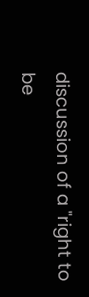discussion of a "right to be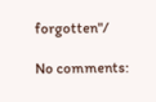forgotten"/

No comments: